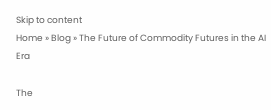Skip to content
Home » Blog » The Future of Commodity Futures in the AI Era

The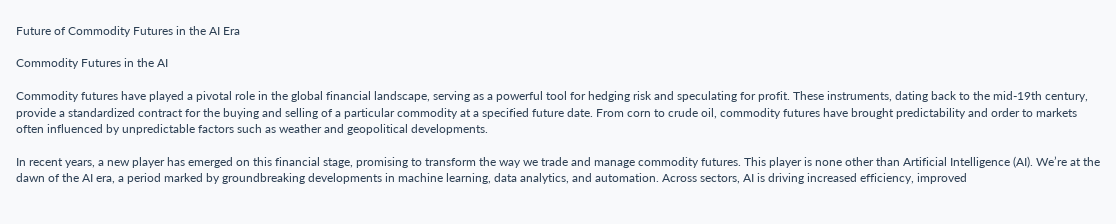Future of Commodity Futures in the AI Era

Commodity Futures in the AI

Commodity futures have played a pivotal role in the global financial landscape, serving as a powerful tool for hedging risk and speculating for profit. These instruments, dating back to the mid-19th century, provide a standardized contract for the buying and selling of a particular commodity at a specified future date. From corn to crude oil, commodity futures have brought predictability and order to markets often influenced by unpredictable factors such as weather and geopolitical developments.

In recent years, a new player has emerged on this financial stage, promising to transform the way we trade and manage commodity futures. This player is none other than Artificial Intelligence (AI). We’re at the dawn of the AI era, a period marked by groundbreaking developments in machine learning, data analytics, and automation. Across sectors, AI is driving increased efficiency, improved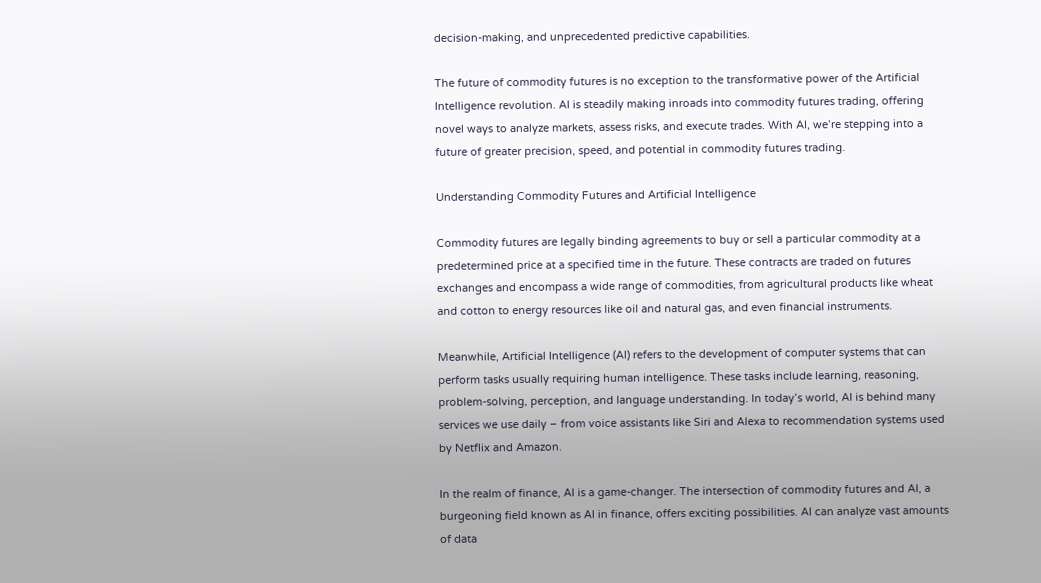decision-making, and unprecedented predictive capabilities.

The future of commodity futures is no exception to the transformative power of the Artificial Intelligence revolution. AI is steadily making inroads into commodity futures trading, offering novel ways to analyze markets, assess risks, and execute trades. With AI, we’re stepping into a future of greater precision, speed, and potential in commodity futures trading.

Understanding Commodity Futures and Artificial Intelligence

Commodity futures are legally binding agreements to buy or sell a particular commodity at a predetermined price at a specified time in the future. These contracts are traded on futures exchanges and encompass a wide range of commodities, from agricultural products like wheat and cotton to energy resources like oil and natural gas, and even financial instruments.

Meanwhile, Artificial Intelligence (AI) refers to the development of computer systems that can perform tasks usually requiring human intelligence. These tasks include learning, reasoning, problem-solving, perception, and language understanding. In today’s world, AI is behind many services we use daily – from voice assistants like Siri and Alexa to recommendation systems used by Netflix and Amazon.

In the realm of finance, AI is a game-changer. The intersection of commodity futures and AI, a burgeoning field known as AI in finance, offers exciting possibilities. AI can analyze vast amounts of data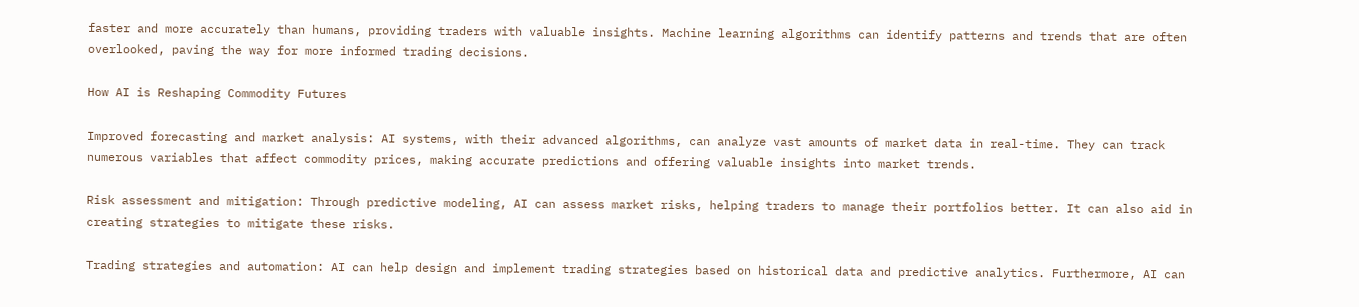faster and more accurately than humans, providing traders with valuable insights. Machine learning algorithms can identify patterns and trends that are often overlooked, paving the way for more informed trading decisions.

How AI is Reshaping Commodity Futures

Improved forecasting and market analysis: AI systems, with their advanced algorithms, can analyze vast amounts of market data in real-time. They can track numerous variables that affect commodity prices, making accurate predictions and offering valuable insights into market trends.

Risk assessment and mitigation: Through predictive modeling, AI can assess market risks, helping traders to manage their portfolios better. It can also aid in creating strategies to mitigate these risks.

Trading strategies and automation: AI can help design and implement trading strategies based on historical data and predictive analytics. Furthermore, AI can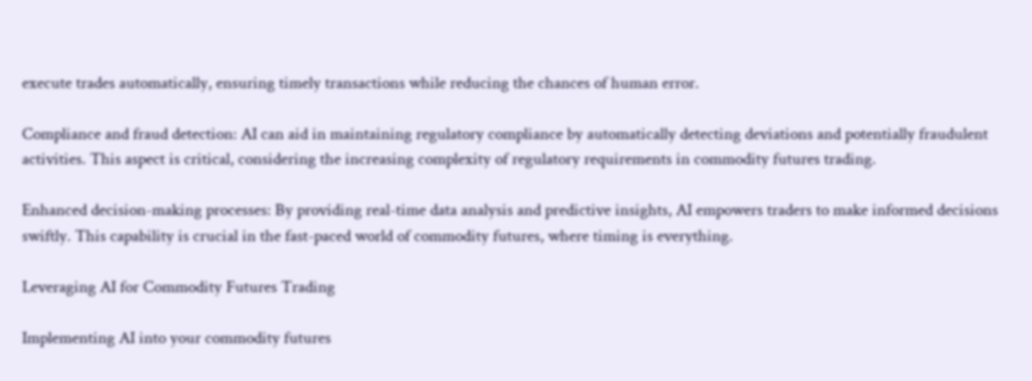execute trades automatically, ensuring timely transactions while reducing the chances of human error.

Compliance and fraud detection: AI can aid in maintaining regulatory compliance by automatically detecting deviations and potentially fraudulent activities. This aspect is critical, considering the increasing complexity of regulatory requirements in commodity futures trading.

Enhanced decision-making processes: By providing real-time data analysis and predictive insights, AI empowers traders to make informed decisions swiftly. This capability is crucial in the fast-paced world of commodity futures, where timing is everything.

Leveraging AI for Commodity Futures Trading

Implementing AI into your commodity futures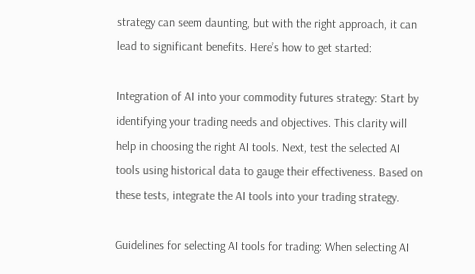strategy can seem daunting, but with the right approach, it can lead to significant benefits. Here’s how to get started:

Integration of AI into your commodity futures strategy: Start by identifying your trading needs and objectives. This clarity will help in choosing the right AI tools. Next, test the selected AI tools using historical data to gauge their effectiveness. Based on these tests, integrate the AI tools into your trading strategy.

Guidelines for selecting AI tools for trading: When selecting AI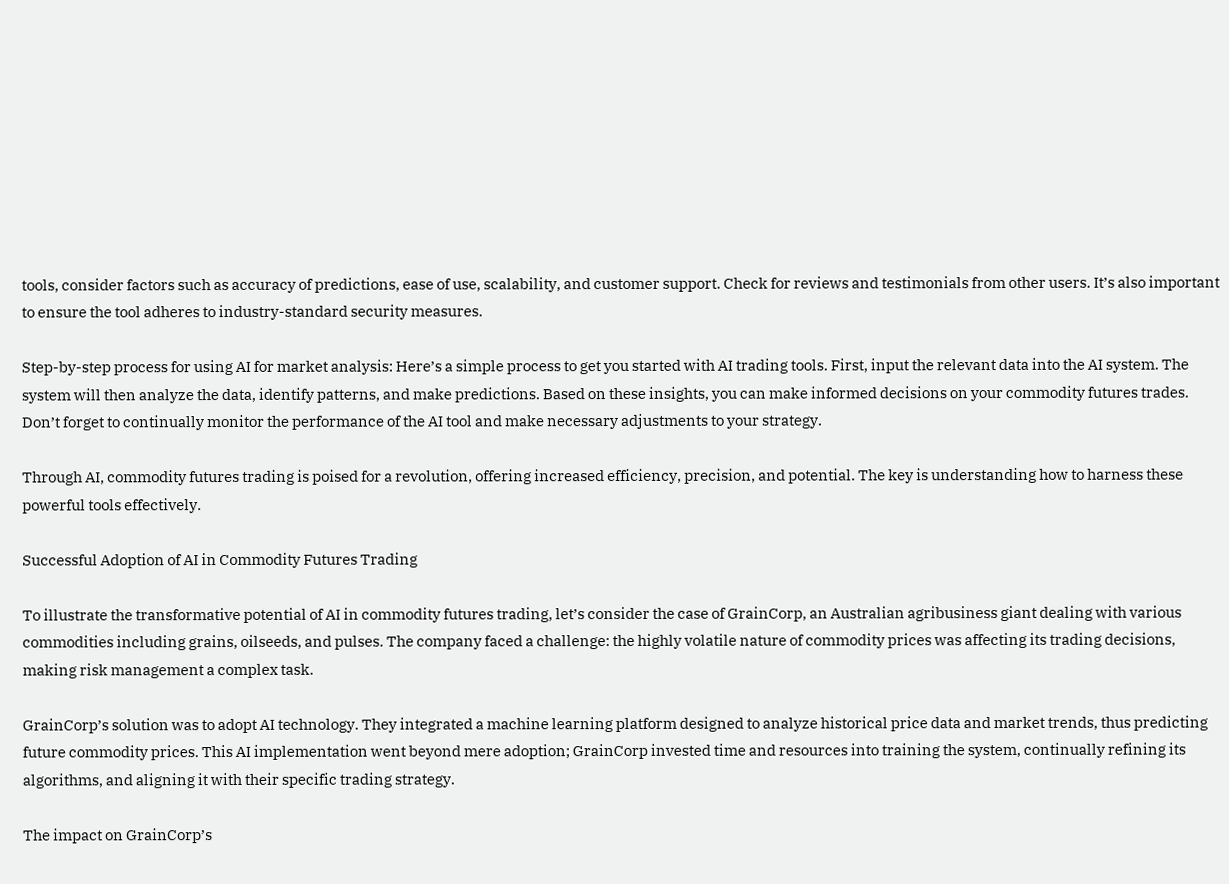tools, consider factors such as accuracy of predictions, ease of use, scalability, and customer support. Check for reviews and testimonials from other users. It’s also important to ensure the tool adheres to industry-standard security measures.

Step-by-step process for using AI for market analysis: Here’s a simple process to get you started with AI trading tools. First, input the relevant data into the AI system. The system will then analyze the data, identify patterns, and make predictions. Based on these insights, you can make informed decisions on your commodity futures trades. Don’t forget to continually monitor the performance of the AI tool and make necessary adjustments to your strategy.

Through AI, commodity futures trading is poised for a revolution, offering increased efficiency, precision, and potential. The key is understanding how to harness these powerful tools effectively.

Successful Adoption of AI in Commodity Futures Trading

To illustrate the transformative potential of AI in commodity futures trading, let’s consider the case of GrainCorp, an Australian agribusiness giant dealing with various commodities including grains, oilseeds, and pulses. The company faced a challenge: the highly volatile nature of commodity prices was affecting its trading decisions, making risk management a complex task.

GrainCorp’s solution was to adopt AI technology. They integrated a machine learning platform designed to analyze historical price data and market trends, thus predicting future commodity prices. This AI implementation went beyond mere adoption; GrainCorp invested time and resources into training the system, continually refining its algorithms, and aligning it with their specific trading strategy.

The impact on GrainCorp’s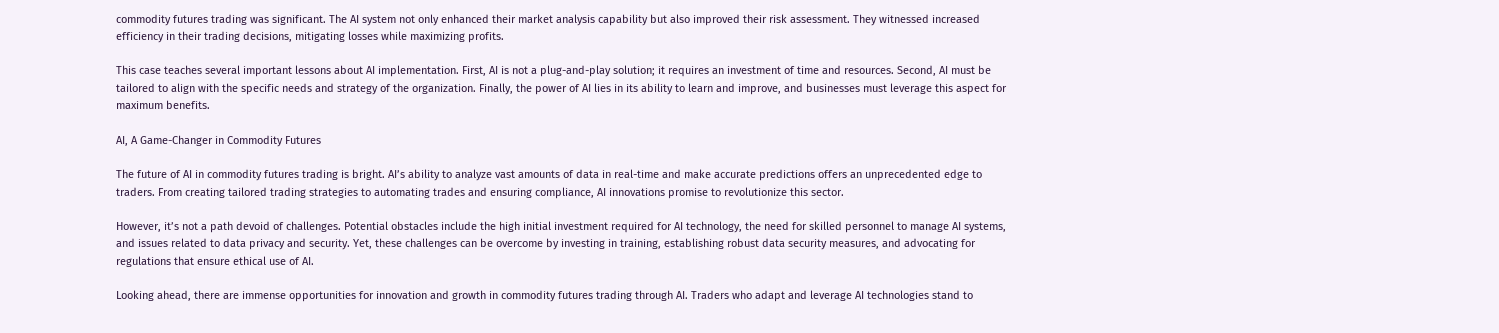commodity futures trading was significant. The AI system not only enhanced their market analysis capability but also improved their risk assessment. They witnessed increased efficiency in their trading decisions, mitigating losses while maximizing profits.

This case teaches several important lessons about AI implementation. First, AI is not a plug-and-play solution; it requires an investment of time and resources. Second, AI must be tailored to align with the specific needs and strategy of the organization. Finally, the power of AI lies in its ability to learn and improve, and businesses must leverage this aspect for maximum benefits.

AI, A Game-Changer in Commodity Futures

The future of AI in commodity futures trading is bright. AI’s ability to analyze vast amounts of data in real-time and make accurate predictions offers an unprecedented edge to traders. From creating tailored trading strategies to automating trades and ensuring compliance, AI innovations promise to revolutionize this sector.

However, it’s not a path devoid of challenges. Potential obstacles include the high initial investment required for AI technology, the need for skilled personnel to manage AI systems, and issues related to data privacy and security. Yet, these challenges can be overcome by investing in training, establishing robust data security measures, and advocating for regulations that ensure ethical use of AI.

Looking ahead, there are immense opportunities for innovation and growth in commodity futures trading through AI. Traders who adapt and leverage AI technologies stand to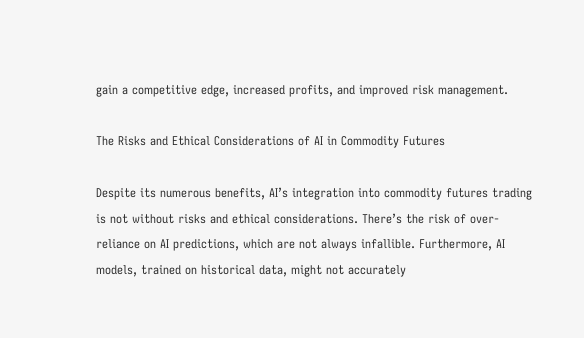gain a competitive edge, increased profits, and improved risk management.

The Risks and Ethical Considerations of AI in Commodity Futures

Despite its numerous benefits, AI’s integration into commodity futures trading is not without risks and ethical considerations. There’s the risk of over-reliance on AI predictions, which are not always infallible. Furthermore, AI models, trained on historical data, might not accurately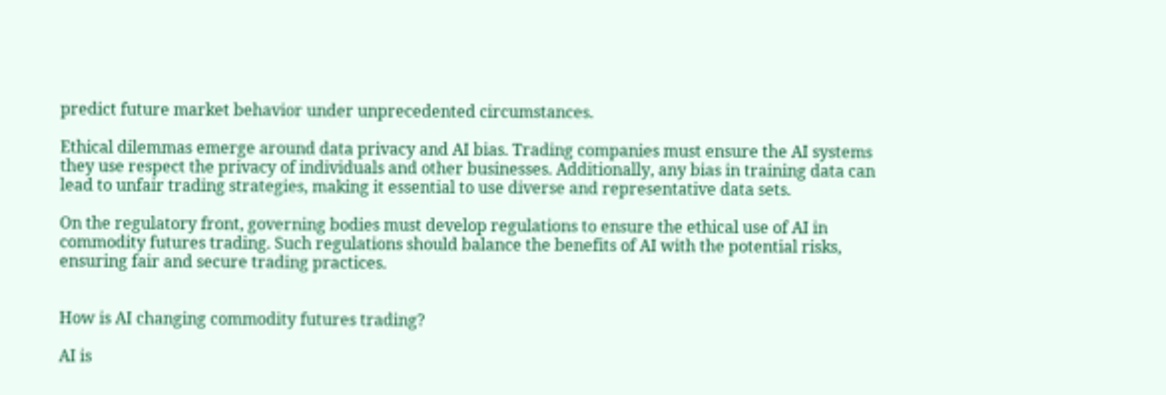predict future market behavior under unprecedented circumstances.

Ethical dilemmas emerge around data privacy and AI bias. Trading companies must ensure the AI systems they use respect the privacy of individuals and other businesses. Additionally, any bias in training data can lead to unfair trading strategies, making it essential to use diverse and representative data sets.

On the regulatory front, governing bodies must develop regulations to ensure the ethical use of AI in commodity futures trading. Such regulations should balance the benefits of AI with the potential risks, ensuring fair and secure trading practices.


How is AI changing commodity futures trading?

AI is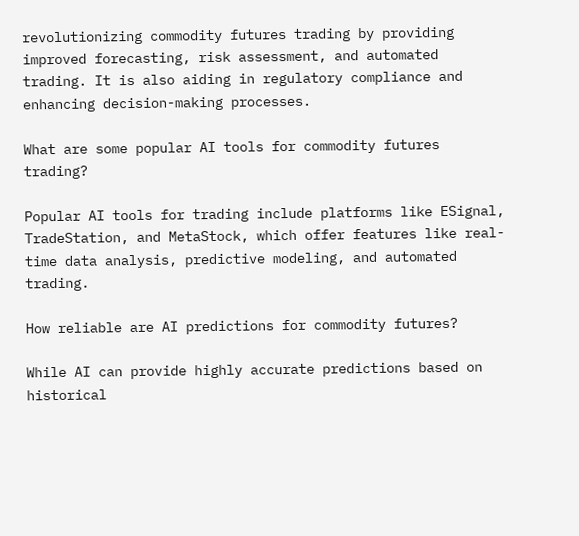revolutionizing commodity futures trading by providing improved forecasting, risk assessment, and automated trading. It is also aiding in regulatory compliance and enhancing decision-making processes.

What are some popular AI tools for commodity futures trading?

Popular AI tools for trading include platforms like ESignal, TradeStation, and MetaStock, which offer features like real-time data analysis, predictive modeling, and automated trading.

How reliable are AI predictions for commodity futures?

While AI can provide highly accurate predictions based on historical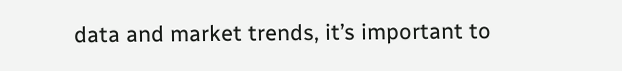data and market trends, it’s important to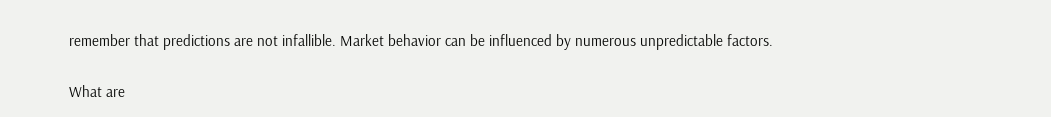remember that predictions are not infallible. Market behavior can be influenced by numerous unpredictable factors.

What are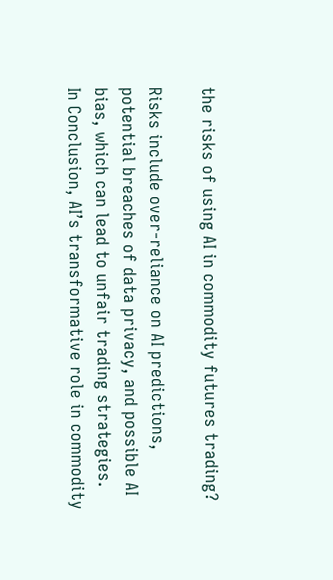the risks of using AI in commodity futures trading?

Risks include over-reliance on AI predictions, potential breaches of data privacy, and possible AI bias, which can lead to unfair trading strategies.
In Conclusion, AI’s transformative role in commodity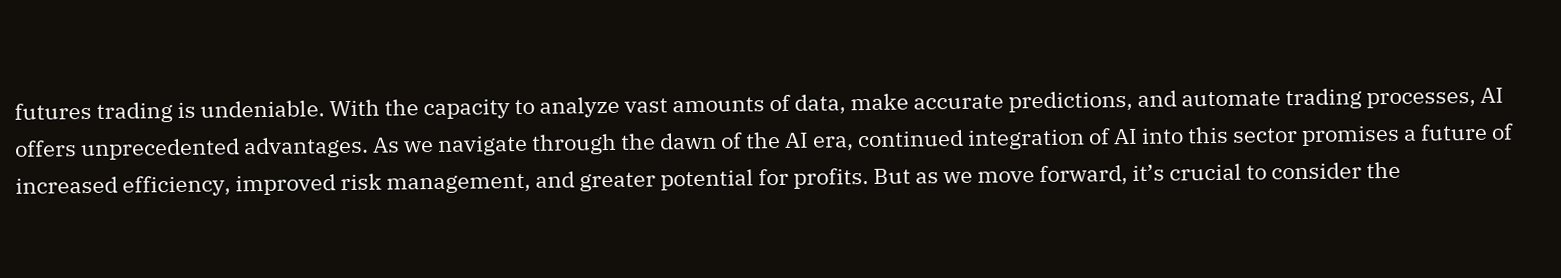futures trading is undeniable. With the capacity to analyze vast amounts of data, make accurate predictions, and automate trading processes, AI offers unprecedented advantages. As we navigate through the dawn of the AI era, continued integration of AI into this sector promises a future of increased efficiency, improved risk management, and greater potential for profits. But as we move forward, it’s crucial to consider the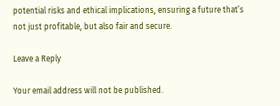potential risks and ethical implications, ensuring a future that’s not just profitable, but also fair and secure.

Leave a Reply

Your email address will not be published.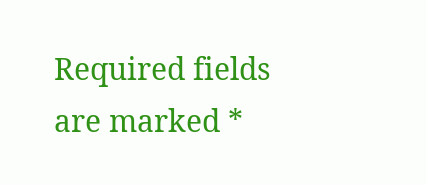Required fields are marked *